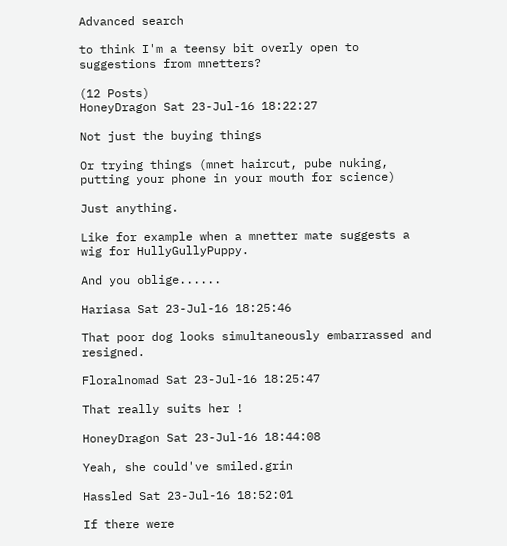Advanced search

to think I'm a teensy bit overly open to suggestions from mnetters?

(12 Posts)
HoneyDragon Sat 23-Jul-16 18:22:27

Not just the buying things

Or trying things (mnet haircut, pube nuking, putting your phone in your mouth for science)

Just anything.

Like for example when a mnetter mate suggests a wig for HullyGullyPuppy.

And you oblige......

Hariasa Sat 23-Jul-16 18:25:46

That poor dog looks simultaneously embarrassed and resigned.

Floralnomad Sat 23-Jul-16 18:25:47

That really suits her !

HoneyDragon Sat 23-Jul-16 18:44:08

Yeah, she could've smiled.grin

Hassled Sat 23-Jul-16 18:52:01

If there were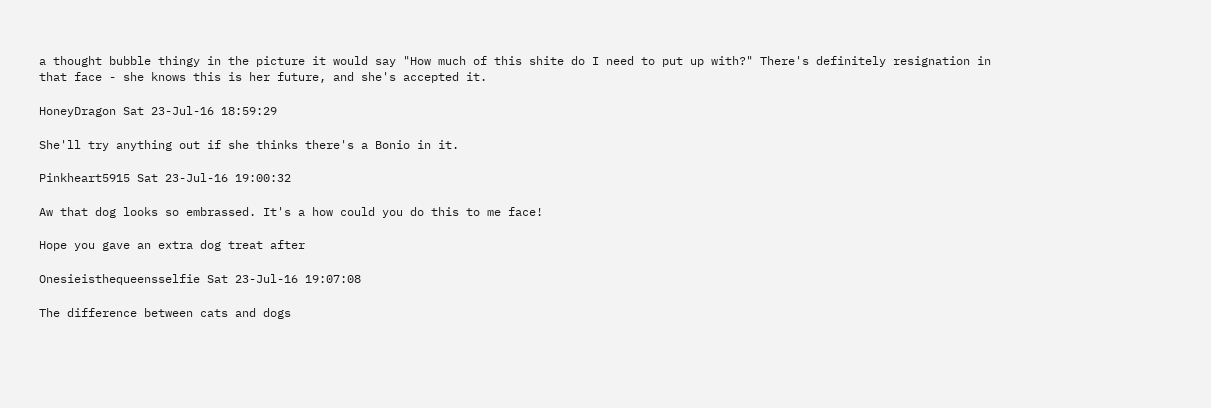a thought bubble thingy in the picture it would say "How much of this shite do I need to put up with?" There's definitely resignation in that face - she knows this is her future, and she's accepted it.

HoneyDragon Sat 23-Jul-16 18:59:29

She'll try anything out if she thinks there's a Bonio in it.

Pinkheart5915 Sat 23-Jul-16 19:00:32

Aw that dog looks so embrassed. It's a how could you do this to me face!

Hope you gave an extra dog treat after

Onesieisthequeensselfie Sat 23-Jul-16 19:07:08

The difference between cats and dogs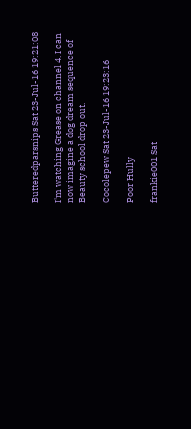Butteredparsnips Sat 23-Jul-16 19:21:08

I'm watching Grease on channel 4. I can now imagine a dog dream sequence of Beauty school drop out.

Cocolepew Sat 23-Jul-16 19:23:16

Poor Hully

frankie001 Sat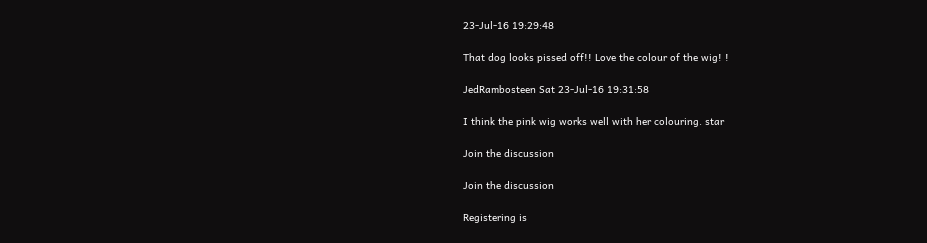23-Jul-16 19:29:48

That dog looks pissed off!! Love the colour of the wig! !

JedRambosteen Sat 23-Jul-16 19:31:58

I think the pink wig works well with her colouring. star

Join the discussion

Join the discussion

Registering is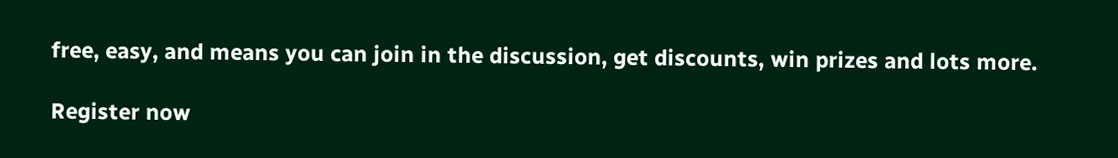free, easy, and means you can join in the discussion, get discounts, win prizes and lots more.

Register now